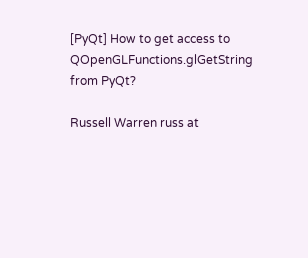[PyQt] How to get access to QOpenGLFunctions.glGetString from PyQt?

Russell Warren russ at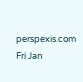perspexis.com
Fri Jan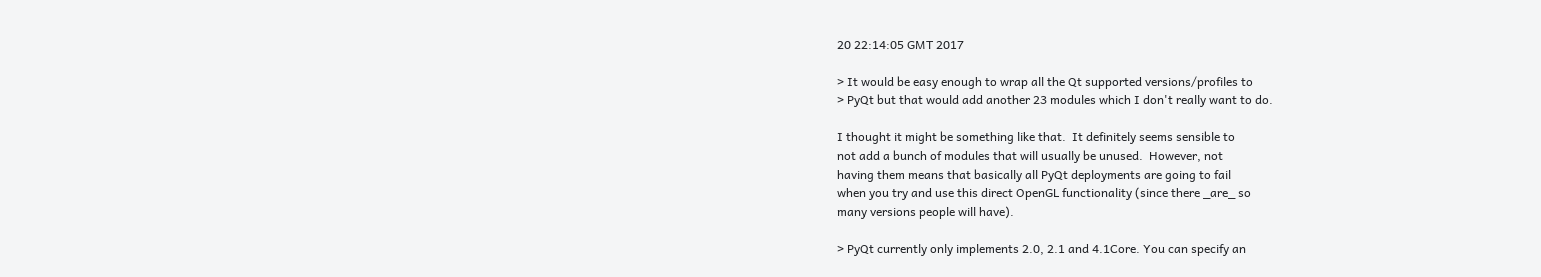20 22:14:05 GMT 2017

> It would be easy enough to wrap all the Qt supported versions/profiles to
> PyQt but that would add another 23 modules which I don't really want to do.

I thought it might be something like that.  It definitely seems sensible to
not add a bunch of modules that will usually be unused.  However, not
having them means that basically all PyQt deployments are going to fail
when you try and use this direct OpenGL functionality (since there _are_ so
many versions people will have).

> PyQt currently only implements 2.0, 2.1 and 4.1Core. You can specify an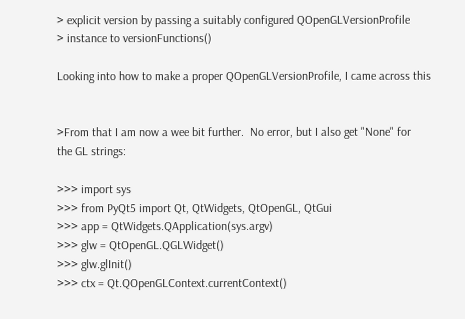> explicit version by passing a suitably configured QOpenGLVersionProfile
> instance to versionFunctions()

Looking into how to make a proper QOpenGLVersionProfile, I came across this


>From that I am now a wee bit further.  No error, but I also get "None" for
the GL strings:

>>> import sys
>>> from PyQt5 import Qt, QtWidgets, QtOpenGL, QtGui
>>> app = QtWidgets.QApplication(sys.argv)
>>> glw = QtOpenGL.QGLWidget()
>>> glw.glInit()
>>> ctx = Qt.QOpenGLContext.currentContext()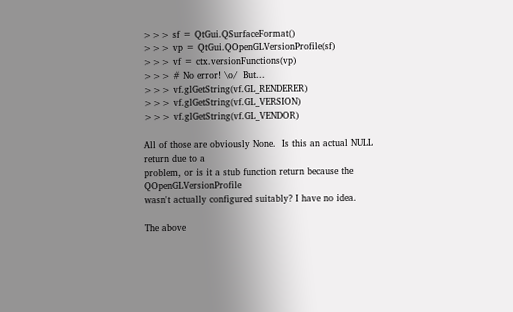>>> sf = QtGui.QSurfaceFormat()
>>> vp = QtGui.QOpenGLVersionProfile(sf)
>>> vf = ctx.versionFunctions(vp)
>>> # No error! \o/  But...
>>> vf.glGetString(vf.GL_RENDERER)
>>> vf.glGetString(vf.GL_VERSION)
>>> vf.glGetString(vf.GL_VENDOR)

All of those are obviously None.  Is this an actual NULL return due to a
problem, or is it a stub function return because the QOpenGLVersionProfile
wasn't actually configured suitably? I have no idea.

The above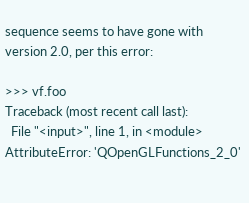sequence seems to have gone with version 2.0, per this error:

>>> vf.foo
Traceback (most recent call last):
  File "<input>", line 1, in <module>
AttributeError: 'QOpenGLFunctions_2_0'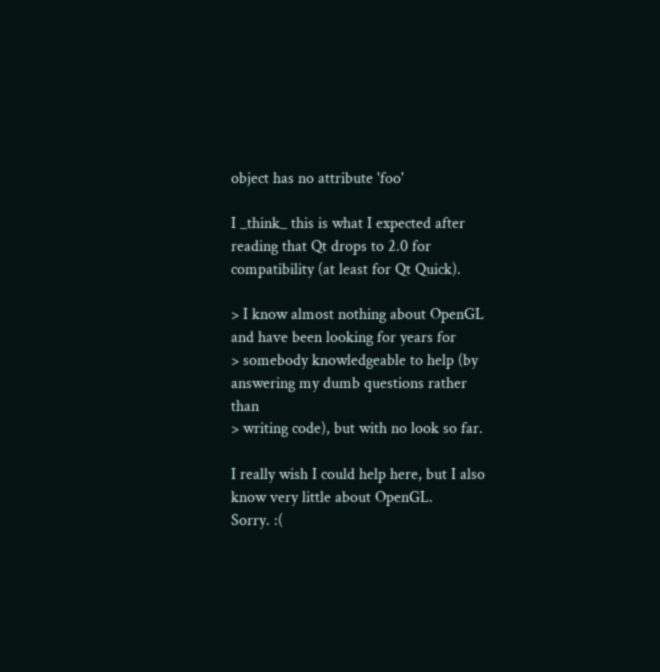object has no attribute 'foo'

I _think_ this is what I expected after reading that Qt drops to 2.0 for
compatibility (at least for Qt Quick).

> I know almost nothing about OpenGL and have been looking for years for
> somebody knowledgeable to help (by answering my dumb questions rather than
> writing code), but with no look so far.

I really wish I could help here, but I also know very little about OpenGL.
Sorry. :(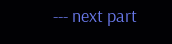--- next part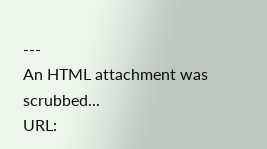---
An HTML attachment was scrubbed...
URL: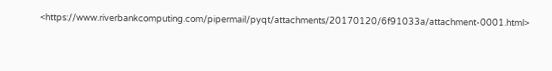<https://www.riverbankcomputing.com/pipermail/pyqt/attachments/20170120/6f91033a/attachment-0001.html>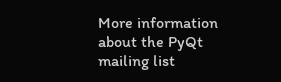More information about the PyQt mailing list